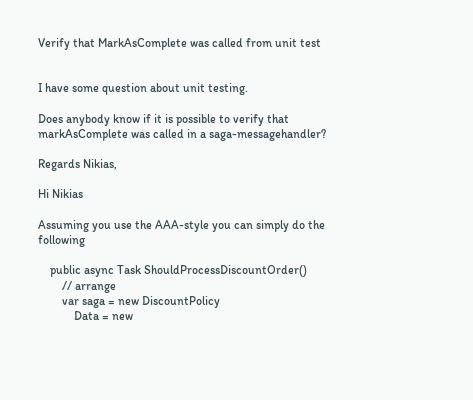Verify that MarkAsComplete was called from unit test


I have some question about unit testing.

Does anybody know if it is possible to verify that markAsComplete was called in a saga-messagehandler?

Regards Nikias,

Hi Nikias

Assuming you use the AAA-style you can simply do the following

    public async Task ShouldProcessDiscountOrder()
        // arrange
        var saga = new DiscountPolicy
            Data = new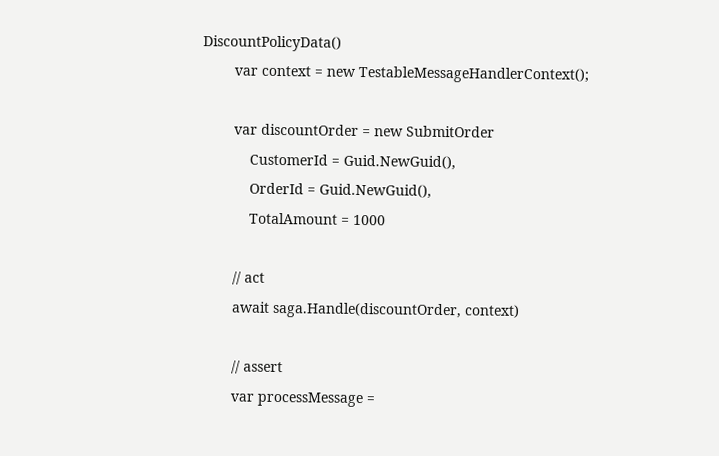DiscountPolicyData()
        var context = new TestableMessageHandlerContext();

        var discountOrder = new SubmitOrder
            CustomerId = Guid.NewGuid(),
            OrderId = Guid.NewGuid(),
            TotalAmount = 1000

        // act
        await saga.Handle(discountOrder, context)

        // assert
        var processMessage =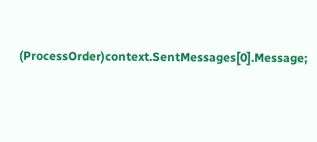(ProcessOrder)context.SentMessages[0].Message;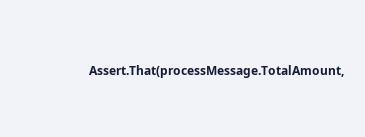Assert.That(processMessage.TotalAmount,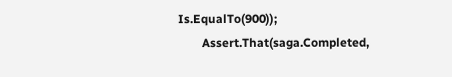Is.EqualTo(900));
        Assert.That(saga.Completed,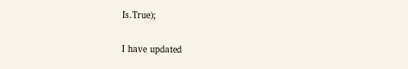Is.True);

I have updated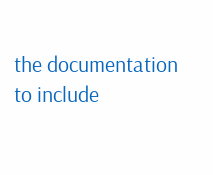the documentation to include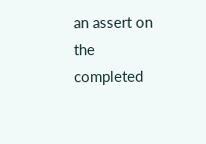an assert on the completed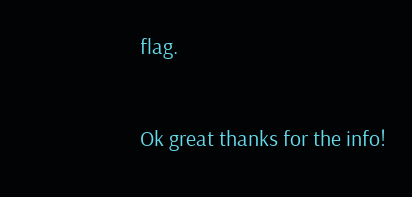flag.


Ok great thanks for the info!